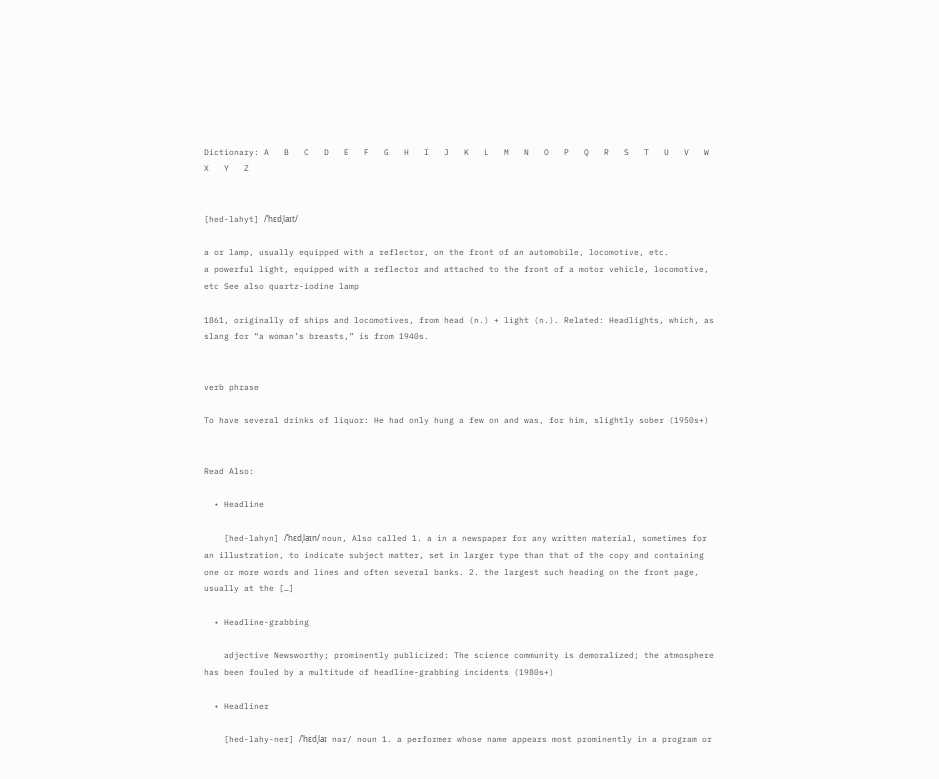Dictionary: A   B   C   D   E   F   G   H   I   J   K   L   M   N   O   P   Q   R   S   T   U   V   W   X   Y   Z


[hed-lahyt] /ˈhɛdˌlaɪt/

a or lamp, usually equipped with a reflector, on the front of an automobile, locomotive, etc.
a powerful light, equipped with a reflector and attached to the front of a motor vehicle, locomotive, etc See also quartz-iodine lamp

1861, originally of ships and locomotives, from head (n.) + light (n.). Related: Headlights, which, as slang for “a woman’s breasts,” is from 1940s.


verb phrase

To have several drinks of liquor: He had only hung a few on and was, for him, slightly sober (1950s+)


Read Also:

  • Headline

    [hed-lahyn] /ˈhɛdˌlaɪn/ noun, Also called 1. a in a newspaper for any written material, sometimes for an illustration, to indicate subject matter, set in larger type than that of the copy and containing one or more words and lines and often several banks. 2. the largest such heading on the front page, usually at the […]

  • Headline-grabbing

    adjective Newsworthy; prominently publicized: The science community is demoralized; the atmosphere has been fouled by a multitude of headline-grabbing incidents (1980s+)

  • Headliner

    [hed-lahy-ner] /ˈhɛdˌlaɪ nər/ noun 1. a performer whose name appears most prominently in a program or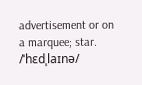advertisement or on a marquee; star. /ˈhɛdˌlaɪnə/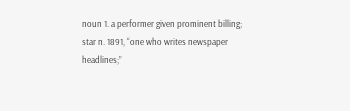noun 1. a performer given prominent billing; star n. 1891, “one who writes newspaper headlines;”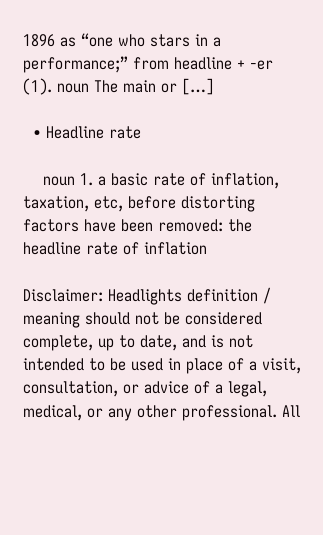1896 as “one who stars in a performance;” from headline + -er (1). noun The main or […]

  • Headline rate

    noun 1. a basic rate of inflation, taxation, etc, before distorting factors have been removed: the headline rate of inflation

Disclaimer: Headlights definition / meaning should not be considered complete, up to date, and is not intended to be used in place of a visit, consultation, or advice of a legal, medical, or any other professional. All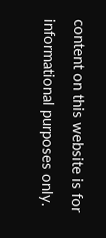content on this website is for informational purposes only.